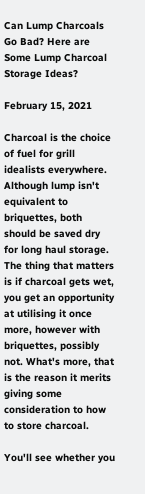Can Lump Charcoals Go Bad? Here are Some Lump Charcoal Storage Ideas?

February 15, 2021

Charcoal is the choice of fuel for grill idealists everywhere. Although lump isn't equivalent to briquettes, both should be saved dry for long haul storage. The thing that matters is if charcoal gets wet, you get an opportunity at utilising it once more, however with briquettes, possibly not. What's more, that is the reason it merits giving some consideration to how to store charcoal.

You'll see whether you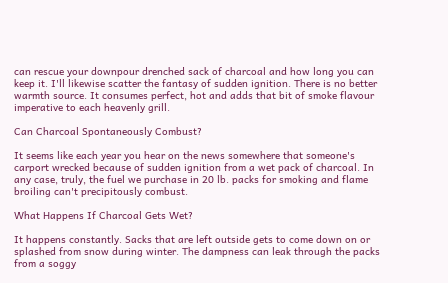can rescue your downpour drenched sack of charcoal and how long you can keep it. I'll likewise scatter the fantasy of sudden ignition. There is no better warmth source. It consumes perfect, hot and adds that bit of smoke flavour imperative to each heavenly grill.

Can Charcoal Spontaneously Combust?

It seems like each year you hear on the news somewhere that someone's carport wrecked because of sudden ignition from a wet pack of charcoal. In any case, truly, the fuel we purchase in 20 lb. packs for smoking and flame broiling can't precipitously combust.

What Happens If Charcoal Gets Wet?

It happens constantly. Sacks that are left outside gets to come down on or splashed from snow during winter. The dampness can leak through the packs from a soggy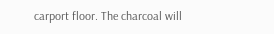carport floor. The charcoal will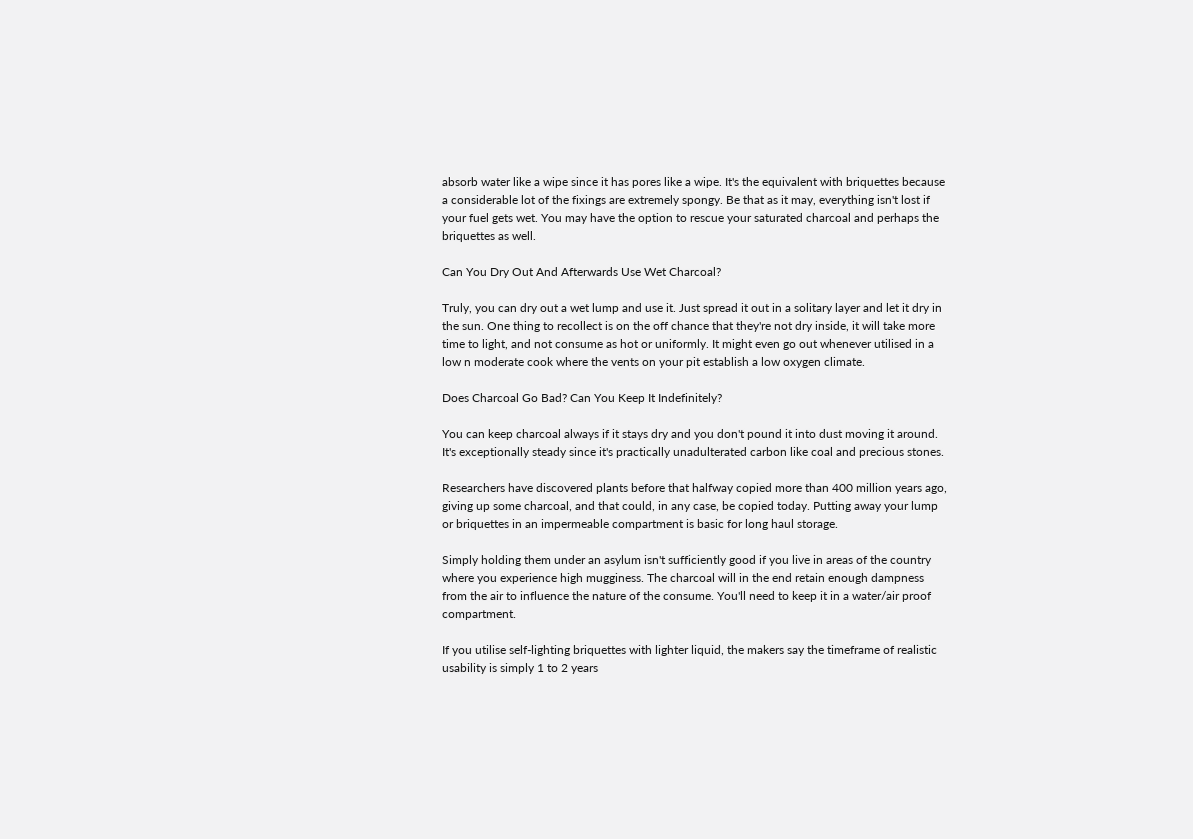absorb water like a wipe since it has pores like a wipe. It's the equivalent with briquettes because a considerable lot of the fixings are extremely spongy. Be that as it may, everything isn't lost if your fuel gets wet. You may have the option to rescue your saturated charcoal and perhaps the briquettes as well.

Can You Dry Out And Afterwards Use Wet Charcoal?

Truly, you can dry out a wet lump and use it. Just spread it out in a solitary layer and let it dry in the sun. One thing to recollect is on the off chance that they're not dry inside, it will take more time to light, and not consume as hot or uniformly. It might even go out whenever utilised in a low n moderate cook where the vents on your pit establish a low oxygen climate.

Does Charcoal Go Bad? Can You Keep It Indefinitely?

You can keep charcoal always if it stays dry and you don't pound it into dust moving it around. It's exceptionally steady since it's practically unadulterated carbon like coal and precious stones.

Researchers have discovered plants before that halfway copied more than 400 million years ago, giving up some charcoal, and that could, in any case, be copied today. Putting away your lump or briquettes in an impermeable compartment is basic for long haul storage.

Simply holding them under an asylum isn't sufficiently good if you live in areas of the country where you experience high mugginess. The charcoal will in the end retain enough dampness from the air to influence the nature of the consume. You'll need to keep it in a water/air proof compartment.

If you utilise self-lighting briquettes with lighter liquid, the makers say the timeframe of realistic usability is simply 1 to 2 years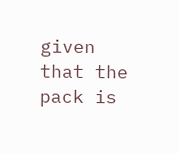given that the pack is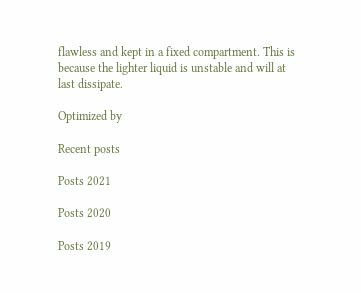flawless and kept in a fixed compartment. This is because the lighter liquid is unstable and will at last dissipate.

Optimized by

Recent posts

Posts 2021

Posts 2020

Posts 2019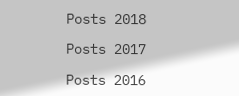Posts 2018

Posts 2017

Posts 2016